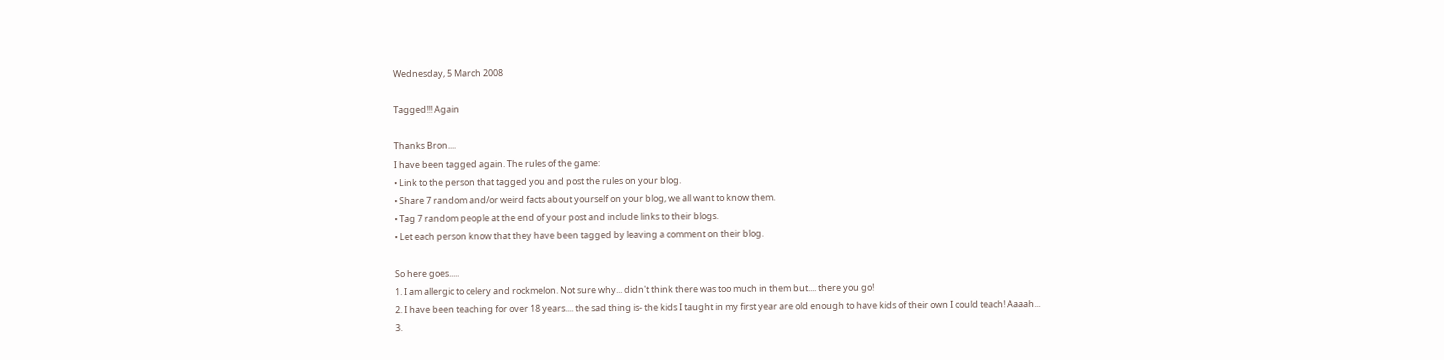Wednesday, 5 March 2008

Tagged!!! Again

Thanks Bron....
I have been tagged again. The rules of the game:
• Link to the person that tagged you and post the rules on your blog.
• Share 7 random and/or weird facts about yourself on your blog, we all want to know them.
• Tag 7 random people at the end of your post and include links to their blogs.
• Let each person know that they have been tagged by leaving a comment on their blog.

So here goes.....
1. I am allergic to celery and rockmelon. Not sure why... didn't think there was too much in them but.... there you go!
2. I have been teaching for over 18 years.... the sad thing is- the kids I taught in my first year are old enough to have kids of their own I could teach! Aaaah...
3.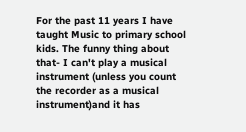For the past 11 years I have taught Music to primary school kids. The funny thing about that- I can't play a musical instrument (unless you count the recorder as a musical instrument)and it has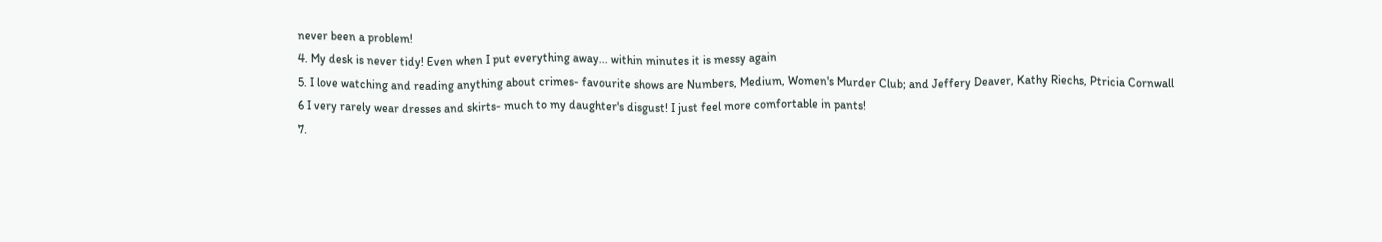never been a problem!
4. My desk is never tidy! Even when I put everything away... within minutes it is messy again
5. I love watching and reading anything about crimes- favourite shows are Numbers, Medium, Women's Murder Club; and Jeffery Deaver, Kathy Riechs, Ptricia Cornwall
6 I very rarely wear dresses and skirts- much to my daughter's disgust! I just feel more comfortable in pants!
7.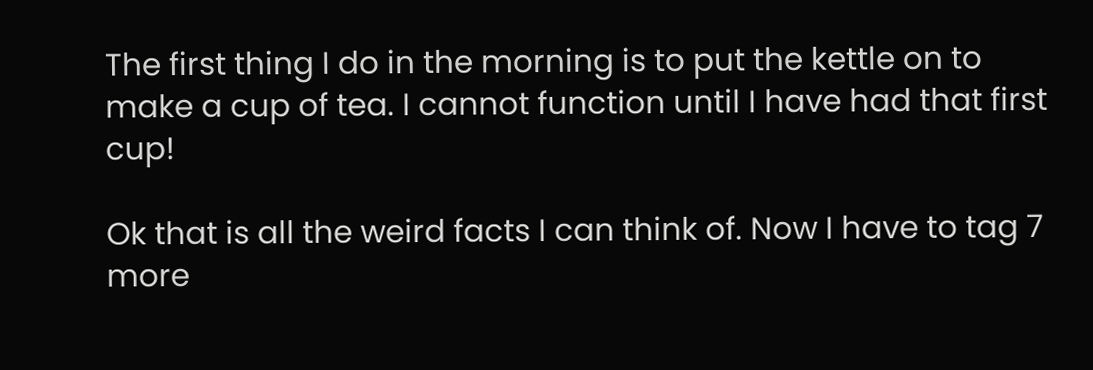The first thing I do in the morning is to put the kettle on to make a cup of tea. I cannot function until I have had that first cup!

Ok that is all the weird facts I can think of. Now I have to tag 7 more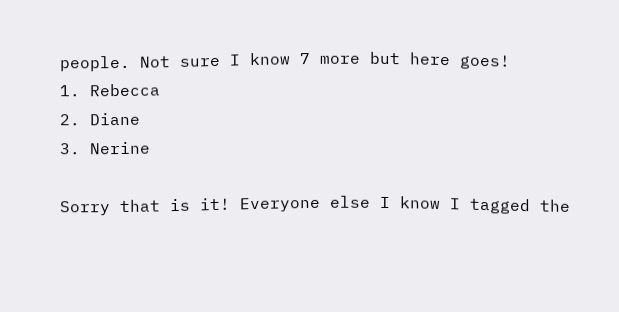people. Not sure I know 7 more but here goes!
1. Rebecca
2. Diane
3. Nerine

Sorry that is it! Everyone else I know I tagged the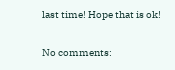last time! Hope that is ok!

No comments: